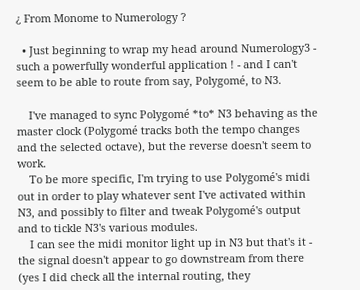¿ From Monome to Numerology ?

  • Just beginning to wrap my head around Numerology3 - such a powerfully wonderful application ! - and I can't seem to be able to route from say, Polygomé, to N3.

    I've managed to sync Polygomé *to* N3 behaving as the master clock (Polygomé tracks both the tempo changes and the selected octave), but the reverse doesn't seem to work.
    To be more specific, I'm trying to use Polygomé's midi out in order to play whatever sent I've activated within N3, and possibly to filter and tweak Polygomé's output and to tickle N3's various modules.
    I can see the midi monitor light up in N3 but that's it - the signal doesn't appear to go downstream from there (yes I did check all the internal routing, they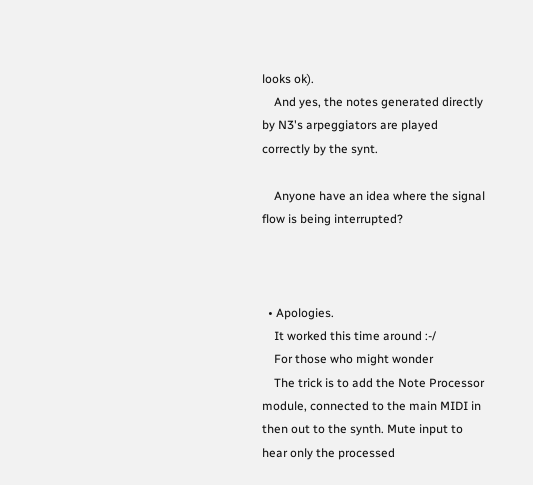looks ok).
    And yes, the notes generated directly by N3's arpeggiators are played correctly by the synt.

    Anyone have an idea where the signal flow is being interrupted?



  • Apologies.
    It worked this time around :-/
    For those who might wonder
    The trick is to add the Note Processor module, connected to the main MIDI in then out to the synth. Mute input to hear only the processed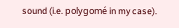sound (i.e. polygomé in my case).